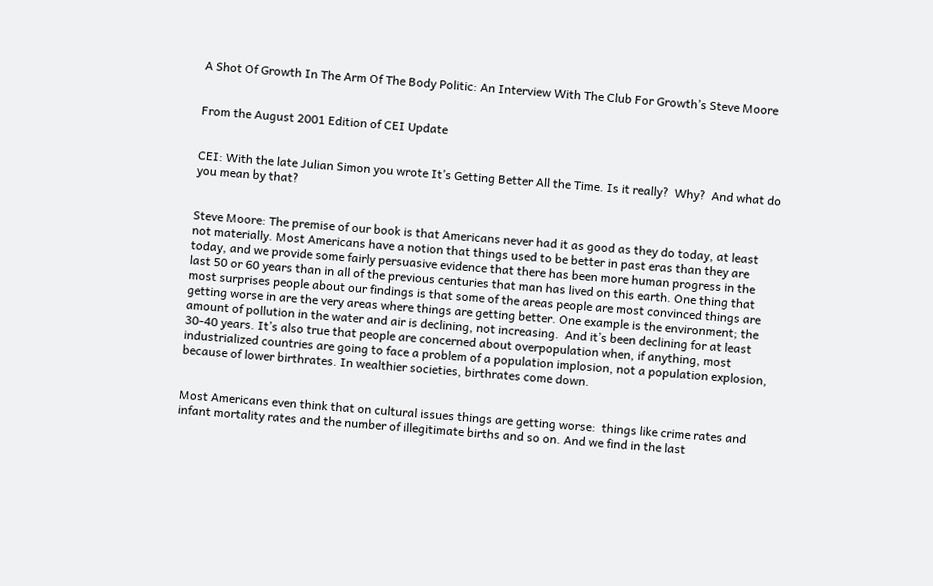A Shot Of Growth In The Arm Of The Body Politic: An Interview With The Club For Growth’s Steve Moore


From the August 2001 Edition of CEI Update


CEI: With the late Julian Simon you wrote It’s Getting Better All the Time. Is it really?  Why?  And what do you mean by that?


Steve Moore: The premise of our book is that Americans never had it as good as they do today, at least not materially. Most Americans have a notion that things used to be better in past eras than they are today, and we provide some fairly persuasive evidence that there has been more human progress in the last 50 or 60 years than in all of the previous centuries that man has lived on this earth. One thing that most surprises people about our findings is that some of the areas people are most convinced things are getting worse in are the very areas where things are getting better. One example is the environment; the amount of pollution in the water and air is declining, not increasing.  And it’s been declining for at least 30-40 years. It’s also true that people are concerned about overpopulation when, if anything, most industrialized countries are going to face a problem of a population implosion, not a population explosion, because of lower birthrates. In wealthier societies, birthrates come down.


Most Americans even think that on cultural issues things are getting worse:  things like crime rates and infant mortality rates and the number of illegitimate births and so on. And we find in the last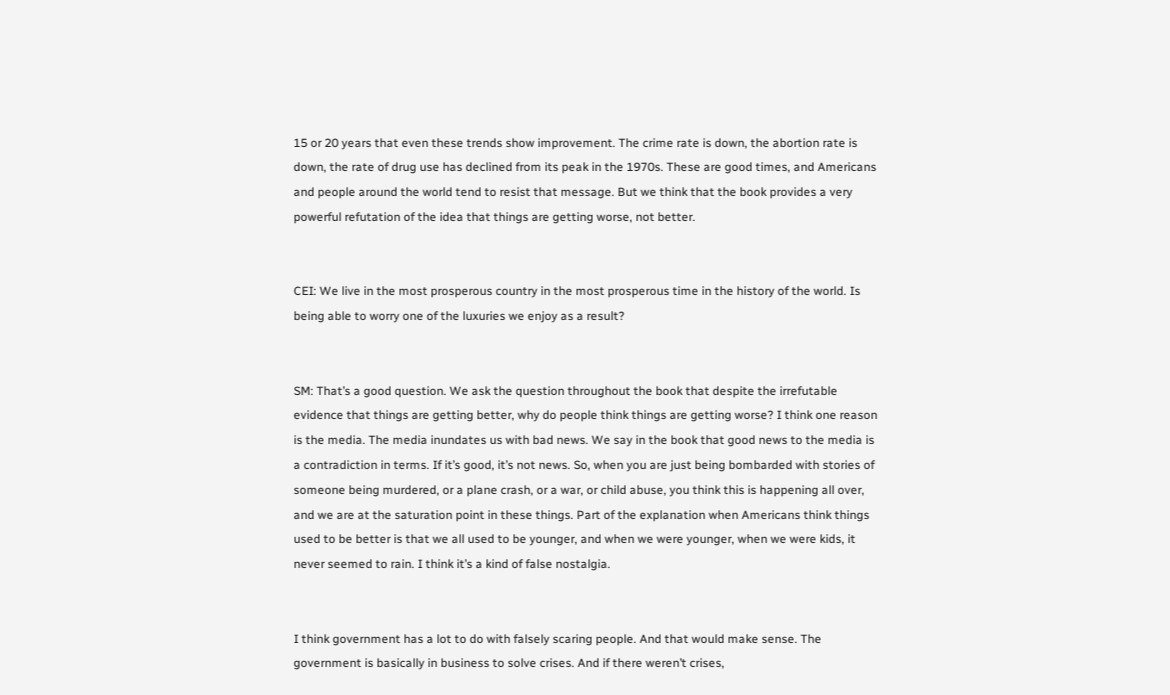15 or 20 years that even these trends show improvement. The crime rate is down, the abortion rate is down, the rate of drug use has declined from its peak in the 1970s. These are good times, and Americans and people around the world tend to resist that message. But we think that the book provides a very powerful refutation of the idea that things are getting worse, not better.


CEI: We live in the most prosperous country in the most prosperous time in the history of the world. Is being able to worry one of the luxuries we enjoy as a result?


SM: That’s a good question. We ask the question throughout the book that despite the irrefutable evidence that things are getting better, why do people think things are getting worse? I think one reason is the media. The media inundates us with bad news. We say in the book that good news to the media is a contradiction in terms. If it’s good, it’s not news. So, when you are just being bombarded with stories of someone being murdered, or a plane crash, or a war, or child abuse, you think this is happening all over, and we are at the saturation point in these things. Part of the explanation when Americans think things used to be better is that we all used to be younger, and when we were younger, when we were kids, it never seemed to rain. I think it’s a kind of false nostalgia.


I think government has a lot to do with falsely scaring people. And that would make sense. The government is basically in business to solve crises. And if there weren’t crises,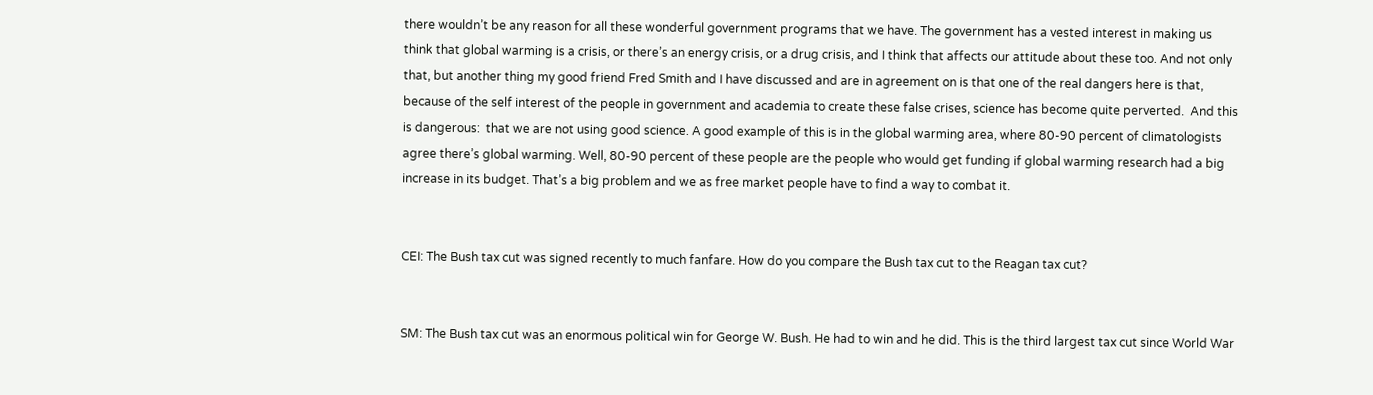there wouldn’t be any reason for all these wonderful government programs that we have. The government has a vested interest in making us think that global warming is a crisis, or there’s an energy crisis, or a drug crisis, and I think that affects our attitude about these too. And not only that, but another thing my good friend Fred Smith and I have discussed and are in agreement on is that one of the real dangers here is that, because of the self interest of the people in government and academia to create these false crises, science has become quite perverted.  And this is dangerous:  that we are not using good science. A good example of this is in the global warming area, where 80-90 percent of climatologists agree there’s global warming. Well, 80-90 percent of these people are the people who would get funding if global warming research had a big increase in its budget. That’s a big problem and we as free market people have to find a way to combat it.


CEI: The Bush tax cut was signed recently to much fanfare. How do you compare the Bush tax cut to the Reagan tax cut?


SM: The Bush tax cut was an enormous political win for George W. Bush. He had to win and he did. This is the third largest tax cut since World War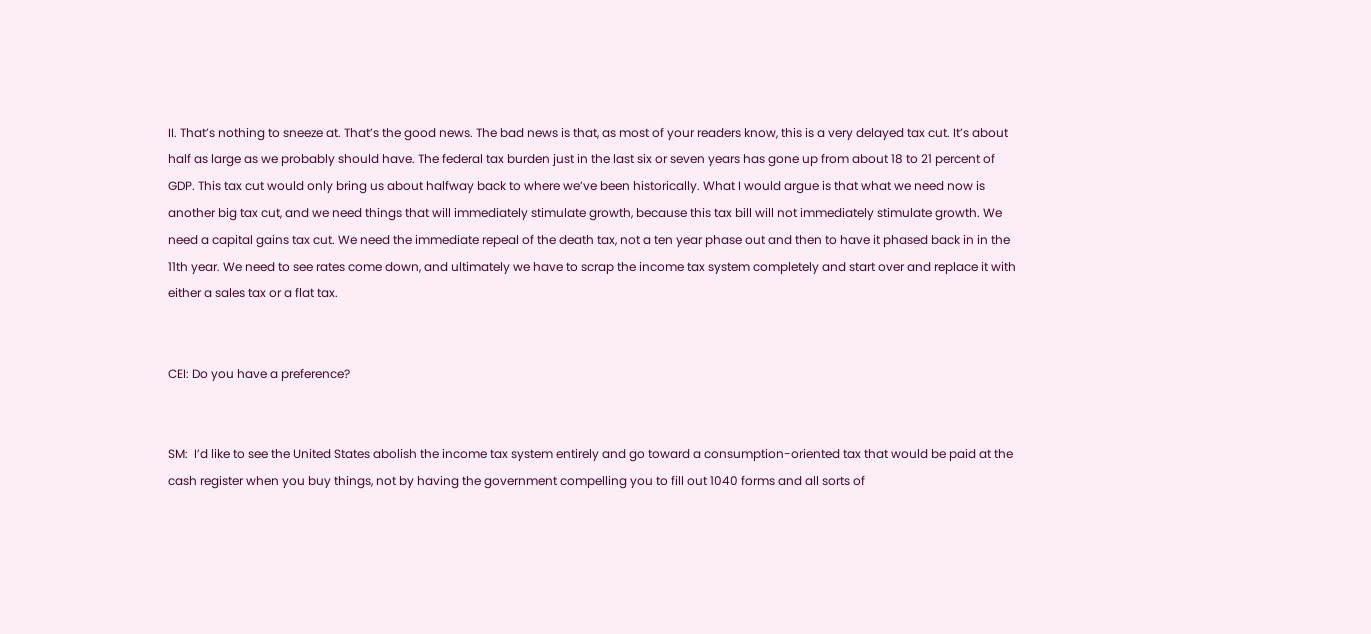II. That’s nothing to sneeze at. That’s the good news. The bad news is that, as most of your readers know, this is a very delayed tax cut. It’s about half as large as we probably should have. The federal tax burden just in the last six or seven years has gone up from about 18 to 21 percent of GDP. This tax cut would only bring us about halfway back to where we’ve been historically. What I would argue is that what we need now is another big tax cut, and we need things that will immediately stimulate growth, because this tax bill will not immediately stimulate growth. We need a capital gains tax cut. We need the immediate repeal of the death tax, not a ten year phase out and then to have it phased back in in the 11th year. We need to see rates come down, and ultimately we have to scrap the income tax system completely and start over and replace it with either a sales tax or a flat tax.


CEI: Do you have a preference?


SM:  I’d like to see the United States abolish the income tax system entirely and go toward a consumption-oriented tax that would be paid at the cash register when you buy things, not by having the government compelling you to fill out 1040 forms and all sorts of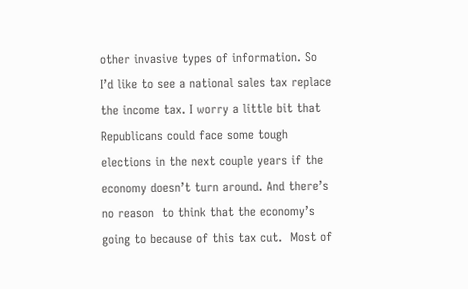other invasive types of information. So I’d like to see a national sales tax replace the income tax. I worry a little bit that Republicans could face some tough elections in the next couple years if the economy doesn’t turn around. And there’s no reason  to think that the economy’s going to because of this tax cut.  Most of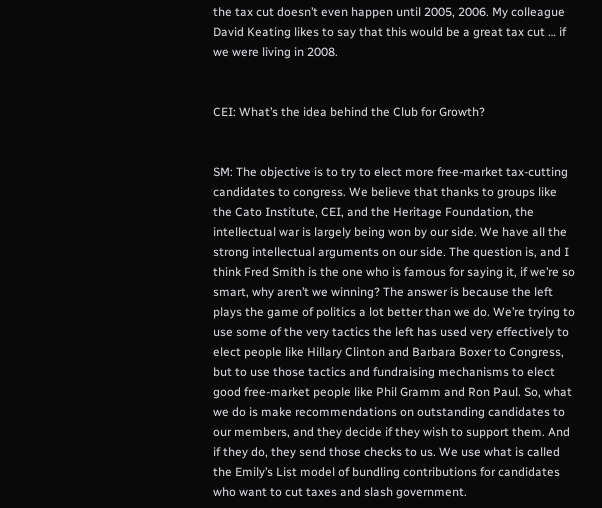the tax cut doesn’t even happen until 2005, 2006. My colleague David Keating likes to say that this would be a great tax cut … if we were living in 2008.


CEI: What’s the idea behind the Club for Growth?


SM: The objective is to try to elect more free-market tax-cutting candidates to congress. We believe that thanks to groups like the Cato Institute, CEI, and the Heritage Foundation, the intellectual war is largely being won by our side. We have all the strong intellectual arguments on our side. The question is, and I think Fred Smith is the one who is famous for saying it, if we’re so smart, why aren’t we winning? The answer is because the left plays the game of politics a lot better than we do. We’re trying to use some of the very tactics the left has used very effectively to elect people like Hillary Clinton and Barbara Boxer to Congress, but to use those tactics and fundraising mechanisms to elect good free-market people like Phil Gramm and Ron Paul. So, what we do is make recommendations on outstanding candidates to our members, and they decide if they wish to support them. And if they do, they send those checks to us. We use what is called the Emily’s List model of bundling contributions for candidates who want to cut taxes and slash government.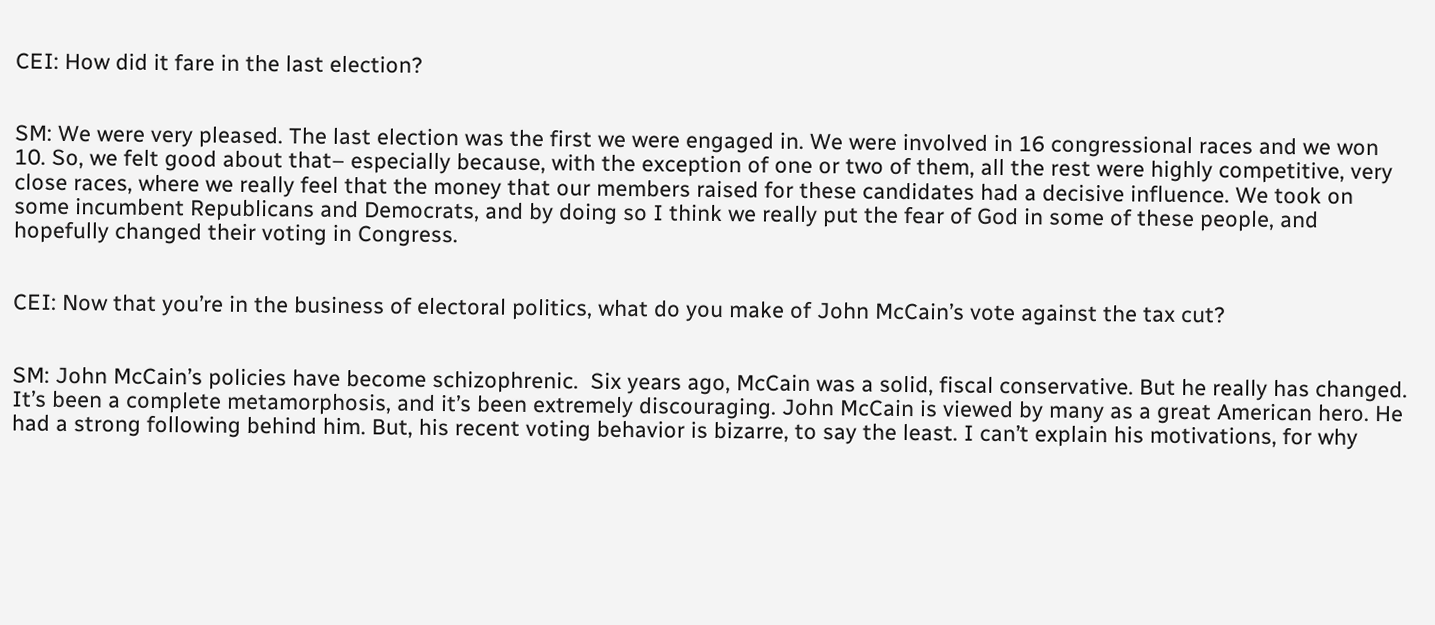CEI: How did it fare in the last election?


SM: We were very pleased. The last election was the first we were engaged in. We were involved in 16 congressional races and we won 10. So, we felt good about that– especially because, with the exception of one or two of them, all the rest were highly competitive, very close races, where we really feel that the money that our members raised for these candidates had a decisive influence. We took on some incumbent Republicans and Democrats, and by doing so I think we really put the fear of God in some of these people, and hopefully changed their voting in Congress.


CEI: Now that you’re in the business of electoral politics, what do you make of John McCain’s vote against the tax cut?


SM: John McCain’s policies have become schizophrenic.  Six years ago, McCain was a solid, fiscal conservative. But he really has changed. It’s been a complete metamorphosis, and it’s been extremely discouraging. John McCain is viewed by many as a great American hero. He had a strong following behind him. But, his recent voting behavior is bizarre, to say the least. I can’t explain his motivations, for why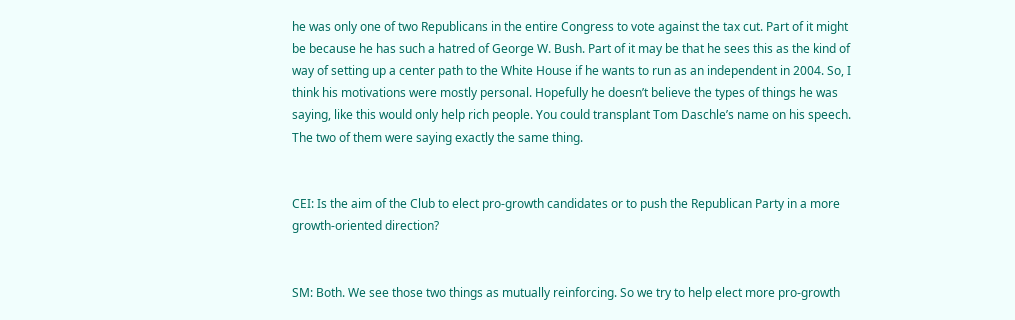he was only one of two Republicans in the entire Congress to vote against the tax cut. Part of it might be because he has such a hatred of George W. Bush. Part of it may be that he sees this as the kind of way of setting up a center path to the White House if he wants to run as an independent in 2004. So, I think his motivations were mostly personal. Hopefully he doesn’t believe the types of things he was saying, like this would only help rich people. You could transplant Tom Daschle’s name on his speech. The two of them were saying exactly the same thing.


CEI: Is the aim of the Club to elect pro-growth candidates or to push the Republican Party in a more growth-oriented direction?


SM: Both. We see those two things as mutually reinforcing. So we try to help elect more pro-growth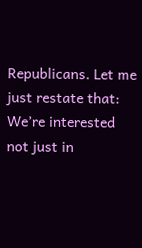Republicans. Let me just restate that: We’re interested not just in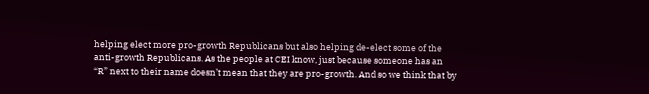helping elect more pro-growth Republicans but also helping de-elect some of the anti-growth Republicans. As the people at CEI know, just because someone has an “R” next to their name doesn’t mean that they are pro-growth. And so we think that by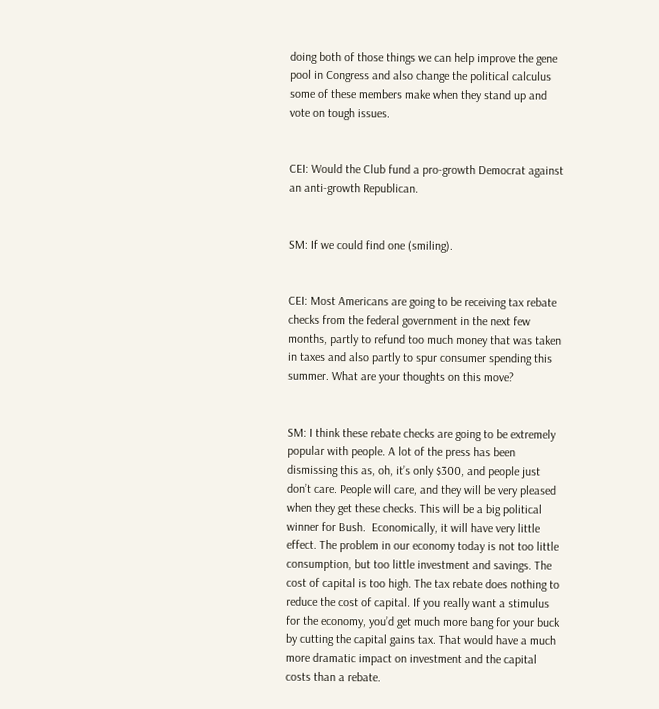doing both of those things we can help improve the gene pool in Congress and also change the political calculus some of these members make when they stand up and vote on tough issues.


CEI: Would the Club fund a pro-growth Democrat against an anti-growth Republican.


SM: If we could find one (smiling).


CEI: Most Americans are going to be receiving tax rebate checks from the federal government in the next few months, partly to refund too much money that was taken in taxes and also partly to spur consumer spending this summer. What are your thoughts on this move?


SM: I think these rebate checks are going to be extremely popular with people. A lot of the press has been dismissing this as, oh, it’s only $300, and people just don’t care. People will care, and they will be very pleased when they get these checks. This will be a big political winner for Bush.  Economically, it will have very little effect. The problem in our economy today is not too little consumption, but too little investment and savings. The cost of capital is too high. The tax rebate does nothing to reduce the cost of capital. If you really want a stimulus for the economy, you’d get much more bang for your buck by cutting the capital gains tax. That would have a much more dramatic impact on investment and the capital costs than a rebate.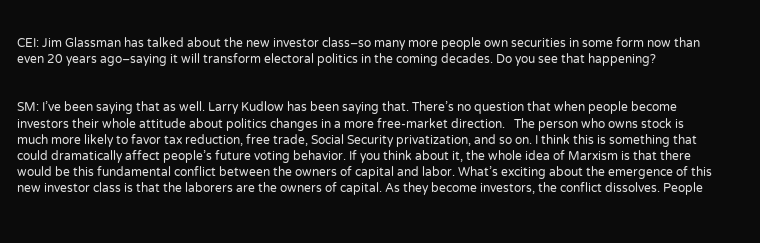CEI: Jim Glassman has talked about the new investor class–so many more people own securities in some form now than even 20 years ago–saying it will transform electoral politics in the coming decades. Do you see that happening?


SM: I’ve been saying that as well. Larry Kudlow has been saying that. There’s no question that when people become investors their whole attitude about politics changes in a more free-market direction.   The person who owns stock is much more likely to favor tax reduction, free trade, Social Security privatization, and so on. I think this is something that could dramatically affect people’s future voting behavior. If you think about it, the whole idea of Marxism is that there would be this fundamental conflict between the owners of capital and labor. What’s exciting about the emergence of this new investor class is that the laborers are the owners of capital. As they become investors, the conflict dissolves. People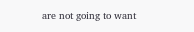are not going to want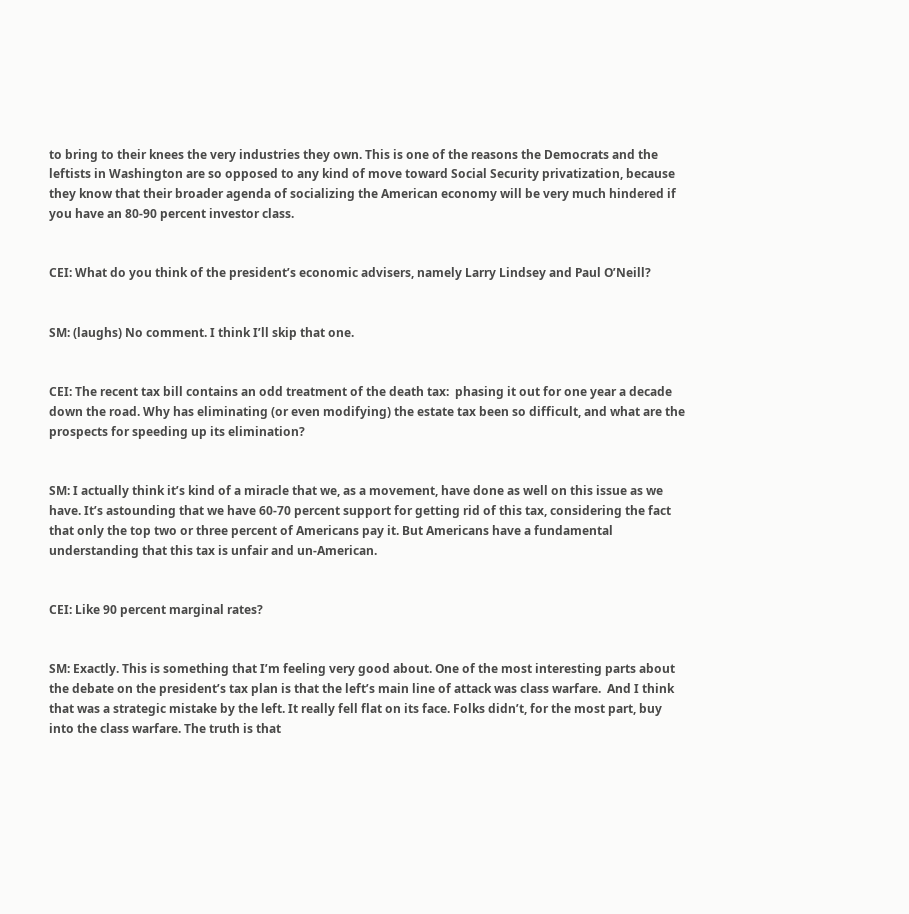to bring to their knees the very industries they own. This is one of the reasons the Democrats and the leftists in Washington are so opposed to any kind of move toward Social Security privatization, because they know that their broader agenda of socializing the American economy will be very much hindered if you have an 80-90 percent investor class.


CEI: What do you think of the president’s economic advisers, namely Larry Lindsey and Paul O’Neill?


SM: (laughs) No comment. I think I’ll skip that one.


CEI: The recent tax bill contains an odd treatment of the death tax:  phasing it out for one year a decade down the road. Why has eliminating (or even modifying) the estate tax been so difficult, and what are the prospects for speeding up its elimination?


SM: I actually think it’s kind of a miracle that we, as a movement, have done as well on this issue as we have. It’s astounding that we have 60-70 percent support for getting rid of this tax, considering the fact that only the top two or three percent of Americans pay it. But Americans have a fundamental understanding that this tax is unfair and un-American.


CEI: Like 90 percent marginal rates?


SM: Exactly. This is something that I’m feeling very good about. One of the most interesting parts about the debate on the president’s tax plan is that the left’s main line of attack was class warfare.  And I think that was a strategic mistake by the left. It really fell flat on its face. Folks didn’t, for the most part, buy into the class warfare. The truth is that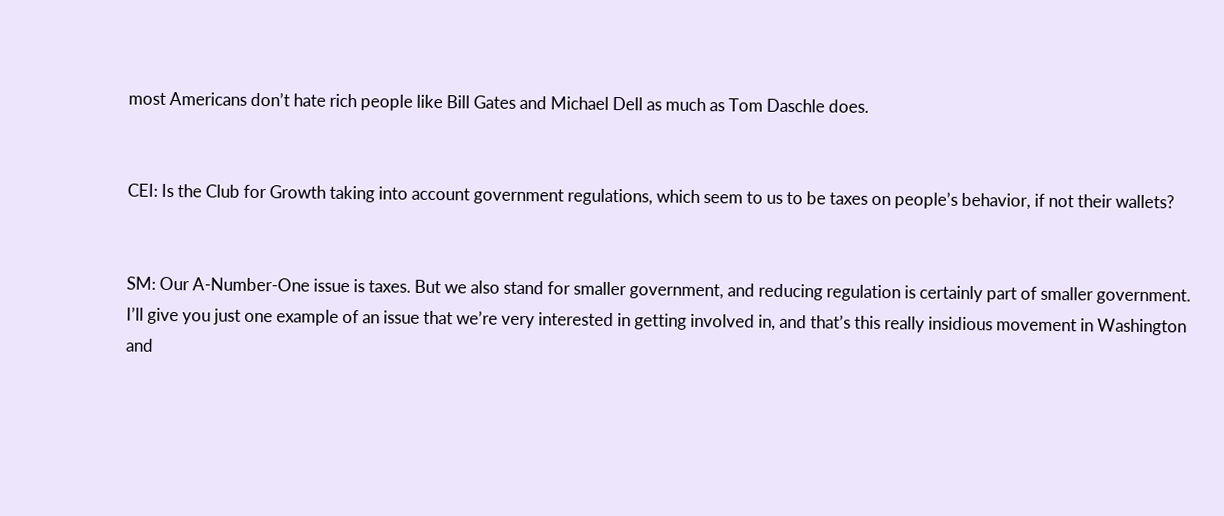most Americans don’t hate rich people like Bill Gates and Michael Dell as much as Tom Daschle does.


CEI: Is the Club for Growth taking into account government regulations, which seem to us to be taxes on people’s behavior, if not their wallets?


SM: Our A-Number-One issue is taxes. But we also stand for smaller government, and reducing regulation is certainly part of smaller government. I’ll give you just one example of an issue that we’re very interested in getting involved in, and that’s this really insidious movement in Washington and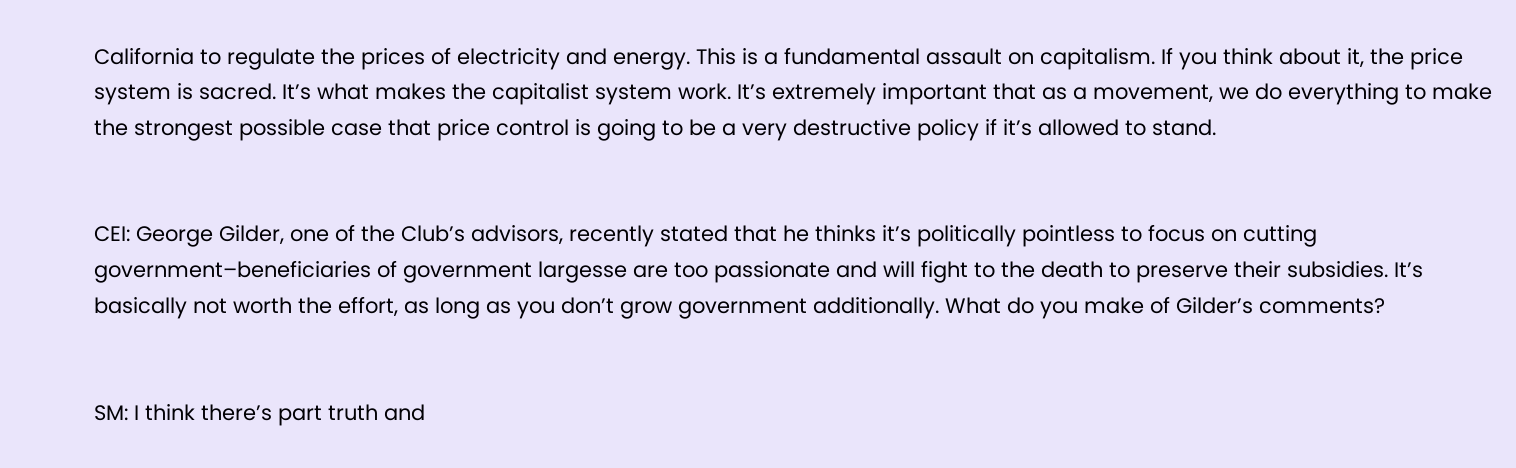California to regulate the prices of electricity and energy. This is a fundamental assault on capitalism. If you think about it, the price system is sacred. It’s what makes the capitalist system work. It’s extremely important that as a movement, we do everything to make the strongest possible case that price control is going to be a very destructive policy if it’s allowed to stand.


CEI: George Gilder, one of the Club’s advisors, recently stated that he thinks it’s politically pointless to focus on cutting government–beneficiaries of government largesse are too passionate and will fight to the death to preserve their subsidies. It’s basically not worth the effort, as long as you don’t grow government additionally. What do you make of Gilder’s comments?


SM: I think there’s part truth and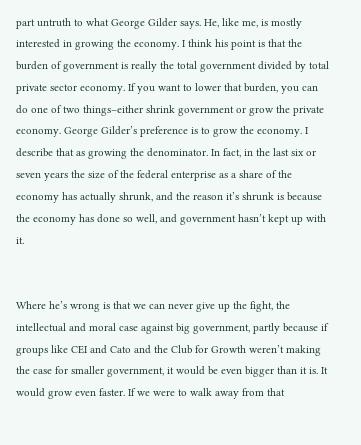part untruth to what George Gilder says. He, like me, is mostly interested in growing the economy. I think his point is that the burden of government is really the total government divided by total private sector economy. If you want to lower that burden, you can do one of two things–either shrink government or grow the private economy. George Gilder’s preference is to grow the economy. I describe that as growing the denominator. In fact, in the last six or seven years the size of the federal enterprise as a share of the economy has actually shrunk, and the reason it’s shrunk is because the economy has done so well, and government hasn’t kept up with it.


Where he’s wrong is that we can never give up the fight, the intellectual and moral case against big government, partly because if groups like CEI and Cato and the Club for Growth weren’t making the case for smaller government, it would be even bigger than it is. It would grow even faster. If we were to walk away from that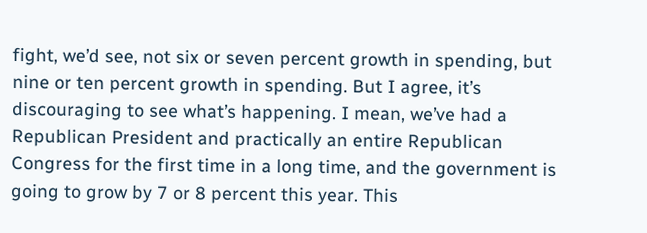fight, we’d see, not six or seven percent growth in spending, but nine or ten percent growth in spending. But I agree, it’s discouraging to see what’s happening. I mean, we’ve had a Republican President and practically an entire Republican Congress for the first time in a long time, and the government is going to grow by 7 or 8 percent this year. This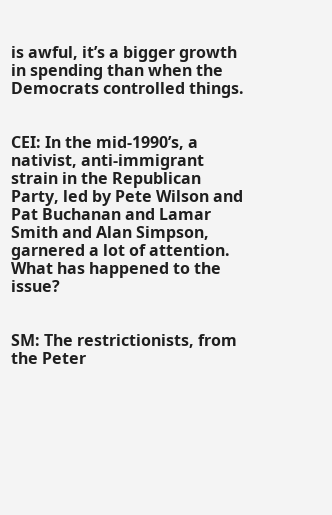is awful, it’s a bigger growth in spending than when the Democrats controlled things.


CEI: In the mid-1990’s, a nativist, anti-immigrant strain in the Republican Party, led by Pete Wilson and Pat Buchanan and Lamar Smith and Alan Simpson, garnered a lot of attention. What has happened to the issue?


SM: The restrictionists, from the Peter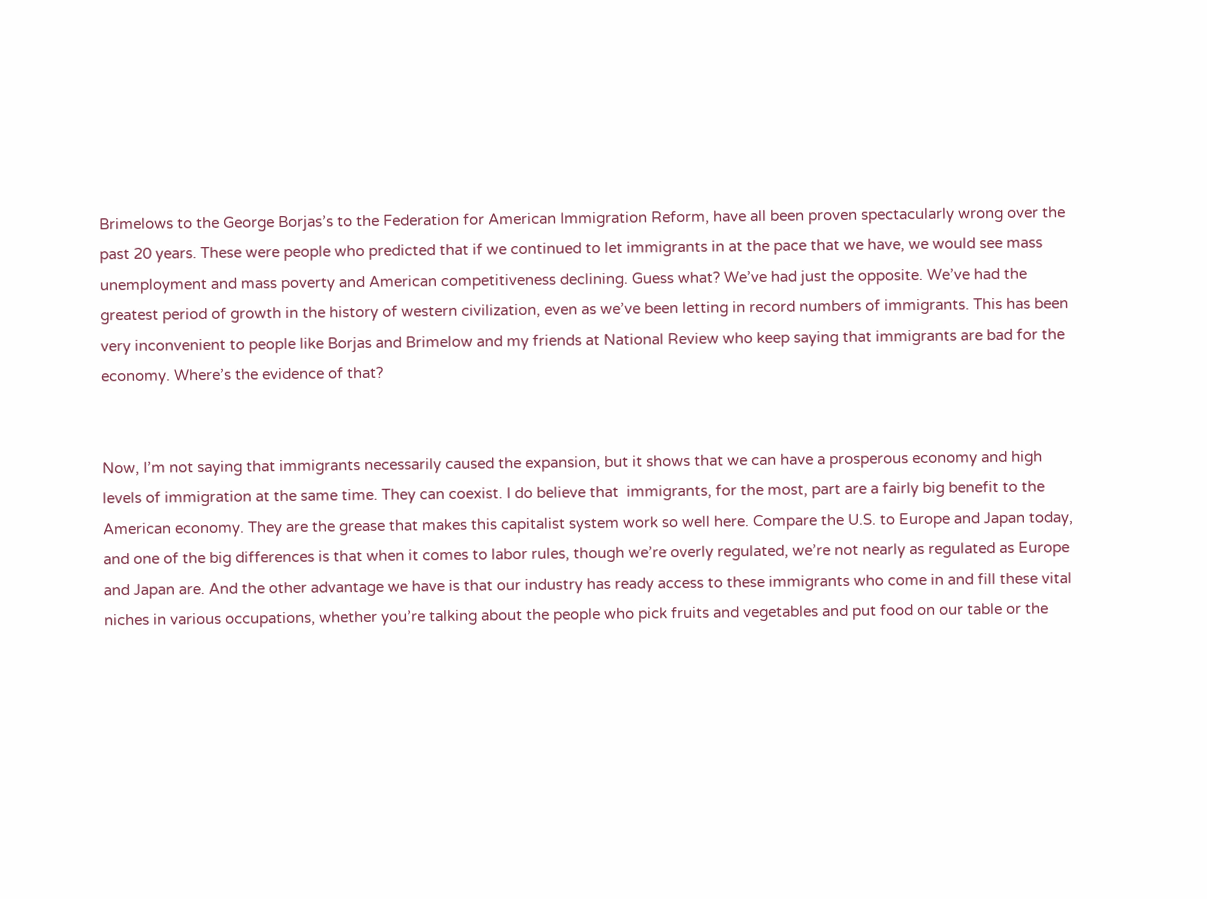Brimelows to the George Borjas’s to the Federation for American Immigration Reform, have all been proven spectacularly wrong over the past 20 years. These were people who predicted that if we continued to let immigrants in at the pace that we have, we would see mass unemployment and mass poverty and American competitiveness declining. Guess what? We’ve had just the opposite. We’ve had the greatest period of growth in the history of western civilization, even as we’ve been letting in record numbers of immigrants. This has been very inconvenient to people like Borjas and Brimelow and my friends at National Review who keep saying that immigrants are bad for the economy. Where’s the evidence of that?


Now, I’m not saying that immigrants necessarily caused the expansion, but it shows that we can have a prosperous economy and high levels of immigration at the same time. They can coexist. I do believe that  immigrants, for the most, part are a fairly big benefit to the American economy. They are the grease that makes this capitalist system work so well here. Compare the U.S. to Europe and Japan today, and one of the big differences is that when it comes to labor rules, though we’re overly regulated, we’re not nearly as regulated as Europe and Japan are. And the other advantage we have is that our industry has ready access to these immigrants who come in and fill these vital niches in various occupations, whether you’re talking about the people who pick fruits and vegetables and put food on our table or the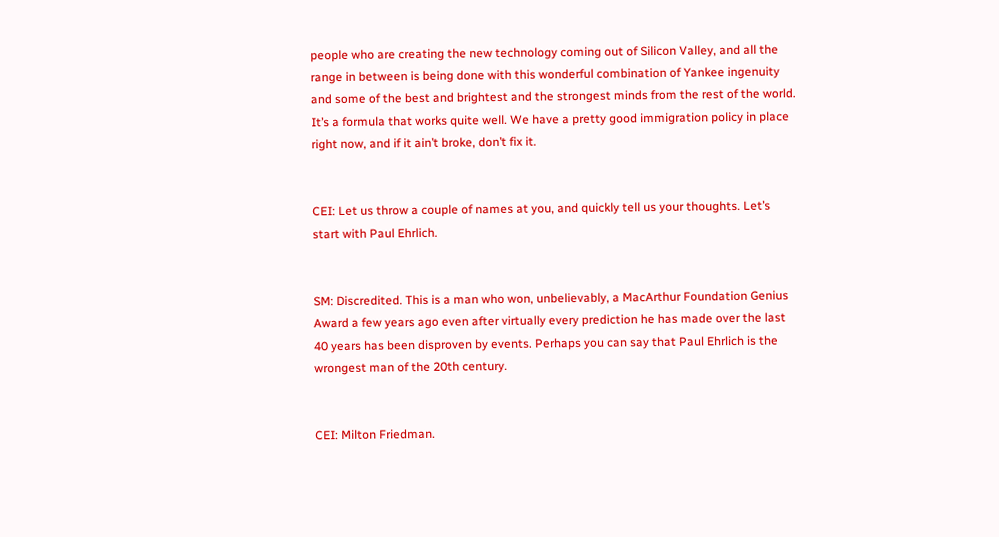people who are creating the new technology coming out of Silicon Valley, and all the range in between is being done with this wonderful combination of Yankee ingenuity and some of the best and brightest and the strongest minds from the rest of the world. It’s a formula that works quite well. We have a pretty good immigration policy in place right now, and if it ain’t broke, don’t fix it.


CEI: Let us throw a couple of names at you, and quickly tell us your thoughts. Let’s start with Paul Ehrlich.


SM: Discredited. This is a man who won, unbelievably, a MacArthur Foundation Genius Award a few years ago even after virtually every prediction he has made over the last 40 years has been disproven by events. Perhaps you can say that Paul Ehrlich is the wrongest man of the 20th century.


CEI: Milton Friedman.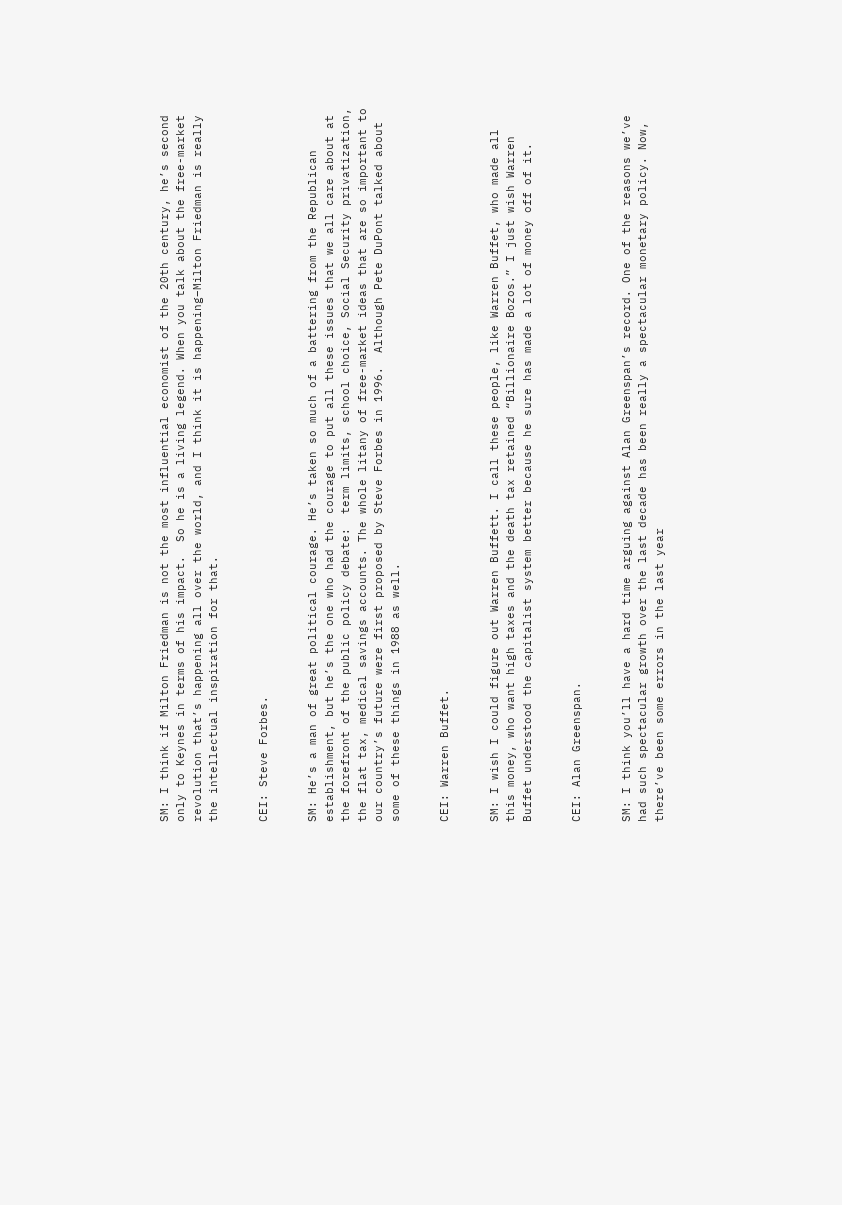SM: I think if Milton Friedman is not the most influential economist of the 20th century, he’s second only to Keynes in terms of his impact.  So he is a living legend. When you talk about the free-market revolution that’s happening all over the world, and I think it is happening–Milton Friedman is really the intellectual inspiration for that.


CEI: Steve Forbes.


SM: He’s a man of great political courage. He’s taken so much of a battering from the Republican establishment, but he’s the one who had the courage to put all these issues that we all care about at the forefront of the public policy debate:  term limits, school choice, Social Security privatization, the flat tax, medical savings accounts. The whole litany of free-market ideas that are so important to our country’s future were first proposed by Steve Forbes in 1996.  Although Pete DuPont talked about some of these things in 1988 as well.


CEI: Warren Buffet.


SM: I wish I could figure out Warren Buffett. I call these people, like Warren Buffet, who made all this money, who want high taxes and the death tax retained “Billionaire Bozos.” I just wish Warren Buffet understood the capitalist system better because he sure has made a lot of money off of it.


CEI: Alan Greenspan.


SM: I think you’ll have a hard time arguing against Alan Greenspan’s record. One of the reasons we’ve had such spectacular growth over the last decade has been really a spectacular monetary policy. Now, there’ve been some errors in the last year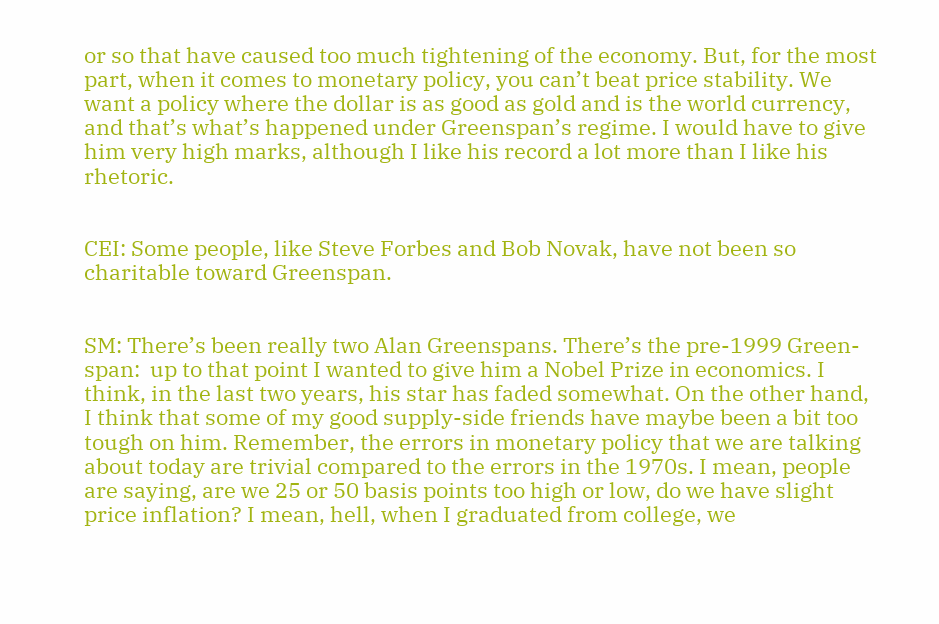or so that have caused too much tightening of the economy. But, for the most part, when it comes to monetary policy, you can’t beat price stability. We want a policy where the dollar is as good as gold and is the world currency, and that’s what’s happened under Greenspan’s regime. I would have to give him very high marks, although I like his record a lot more than I like his rhetoric.


CEI: Some people, like Steve Forbes and Bob Novak, have not been so charitable toward Greenspan.


SM: There’s been really two Alan Greenspans. There’s the pre-1999 Green-span:  up to that point I wanted to give him a Nobel Prize in economics. I think, in the last two years, his star has faded somewhat. On the other hand, I think that some of my good supply-side friends have maybe been a bit too tough on him. Remember, the errors in monetary policy that we are talking about today are trivial compared to the errors in the 1970s. I mean, people are saying, are we 25 or 50 basis points too high or low, do we have slight price inflation? I mean, hell, when I graduated from college, we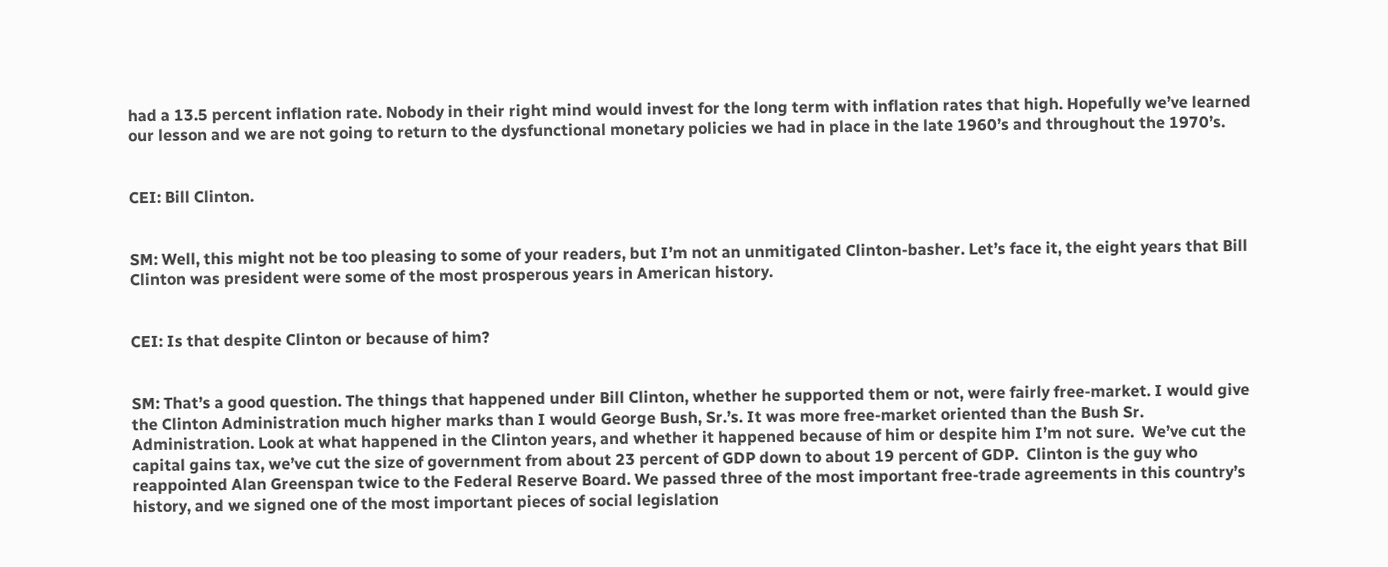had a 13.5 percent inflation rate. Nobody in their right mind would invest for the long term with inflation rates that high. Hopefully we’ve learned our lesson and we are not going to return to the dysfunctional monetary policies we had in place in the late 1960’s and throughout the 1970’s.


CEI: Bill Clinton.


SM: Well, this might not be too pleasing to some of your readers, but I’m not an unmitigated Clinton-basher. Let’s face it, the eight years that Bill Clinton was president were some of the most prosperous years in American history.


CEI: Is that despite Clinton or because of him?


SM: That’s a good question. The things that happened under Bill Clinton, whether he supported them or not, were fairly free-market. I would give the Clinton Administration much higher marks than I would George Bush, Sr.’s. It was more free-market oriented than the Bush Sr. Administration. Look at what happened in the Clinton years, and whether it happened because of him or despite him I’m not sure.  We’ve cut the capital gains tax, we’ve cut the size of government from about 23 percent of GDP down to about 19 percent of GDP.  Clinton is the guy who reappointed Alan Greenspan twice to the Federal Reserve Board. We passed three of the most important free-trade agreements in this country’s history, and we signed one of the most important pieces of social legislation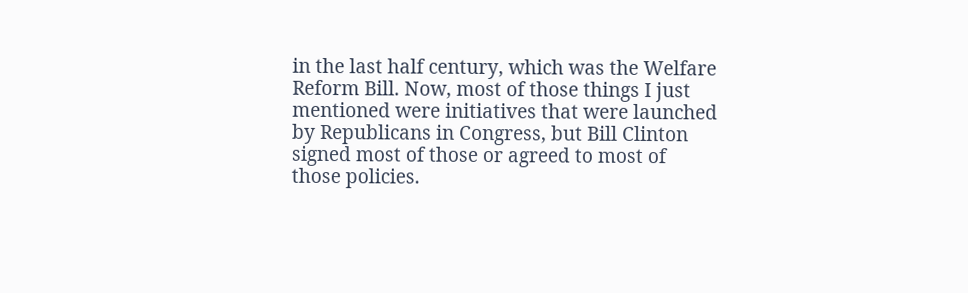in the last half century, which was the Welfare Reform Bill. Now, most of those things I just mentioned were initiatives that were launched by Republicans in Congress, but Bill Clinton signed most of those or agreed to most of those policies.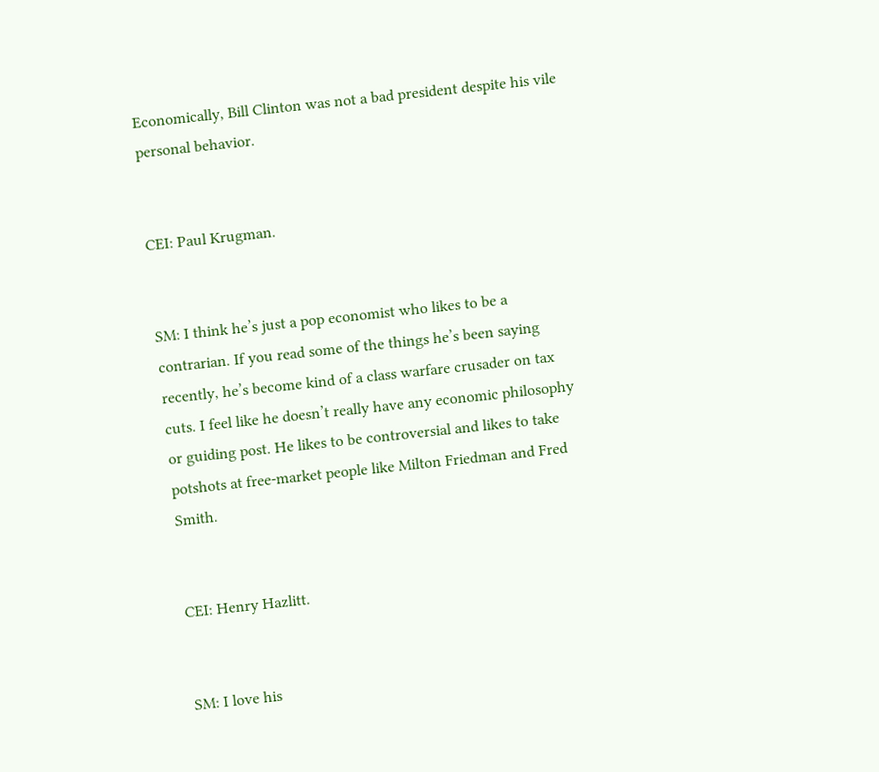Economically, Bill Clinton was not a bad president despite his vile personal behavior.


CEI: Paul Krugman.


SM: I think he’s just a pop economist who likes to be a contrarian. If you read some of the things he’s been saying recently, he’s become kind of a class warfare crusader on tax cuts. I feel like he doesn’t really have any economic philosophy or guiding post. He likes to be controversial and likes to take potshots at free-market people like Milton Friedman and Fred Smith.


CEI: Henry Hazlitt.


SM: I love his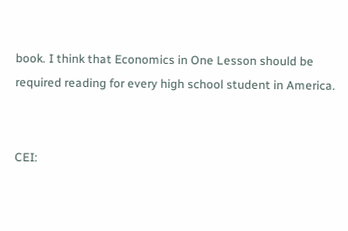book. I think that Economics in One Lesson should be required reading for every high school student in America.


CEI: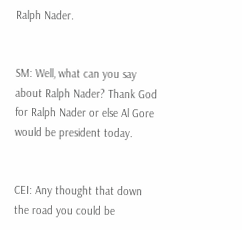Ralph Nader.


SM: Well, what can you say about Ralph Nader? Thank God for Ralph Nader or else Al Gore would be president today.


CEI: Any thought that down the road you could be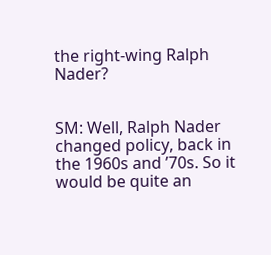the right-wing Ralph Nader?


SM: Well, Ralph Nader changed policy, back in the 1960s and ’70s. So it would be quite an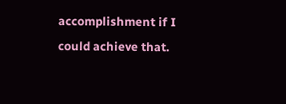accomplishment if I could achieve that.